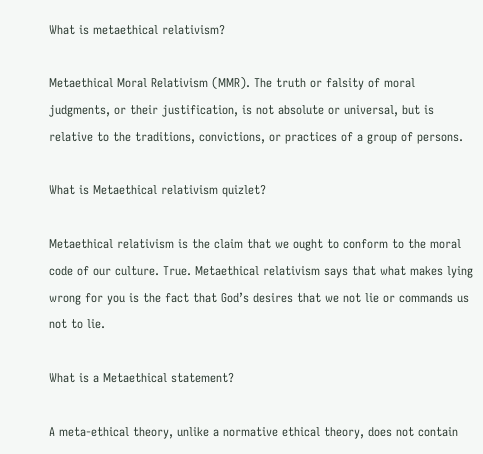What is metaethical relativism?

Metaethical Moral Relativism (MMR). The truth or falsity of moral judgments, or their justification, is not absolute or universal, but is relative to the traditions, convictions, or practices of a group of persons.

What is Metaethical relativism quizlet?

Metaethical relativism is the claim that we ought to conform to the moral code of our culture. True. Metaethical relativism says that what makes lying wrong for you is the fact that God’s desires that we not lie or commands us not to lie.

What is a Metaethical statement?

A meta-ethical theory, unlike a normative ethical theory, does not contain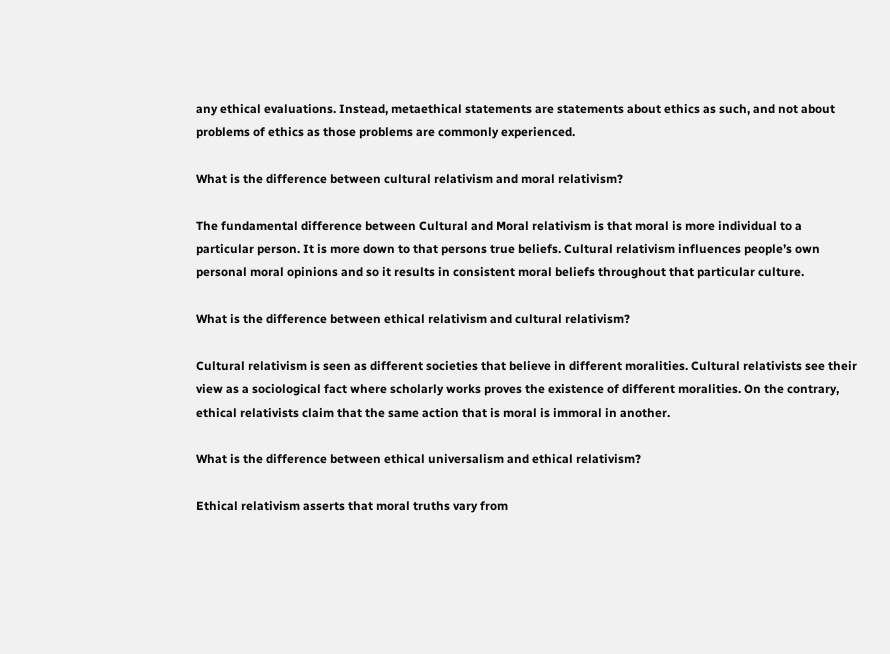any ethical evaluations. Instead, metaethical statements are statements about ethics as such, and not about problems of ethics as those problems are commonly experienced.

What is the difference between cultural relativism and moral relativism?

The fundamental difference between Cultural and Moral relativism is that moral is more individual to a particular person. It is more down to that persons true beliefs. Cultural relativism influences people’s own personal moral opinions and so it results in consistent moral beliefs throughout that particular culture.

What is the difference between ethical relativism and cultural relativism?

Cultural relativism is seen as different societies that believe in different moralities. Cultural relativists see their view as a sociological fact where scholarly works proves the existence of different moralities. On the contrary, ethical relativists claim that the same action that is moral is immoral in another.

What is the difference between ethical universalism and ethical relativism?

Ethical relativism asserts that moral truths vary from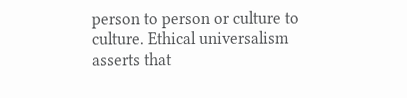person to person or culture to culture. Ethical universalism asserts that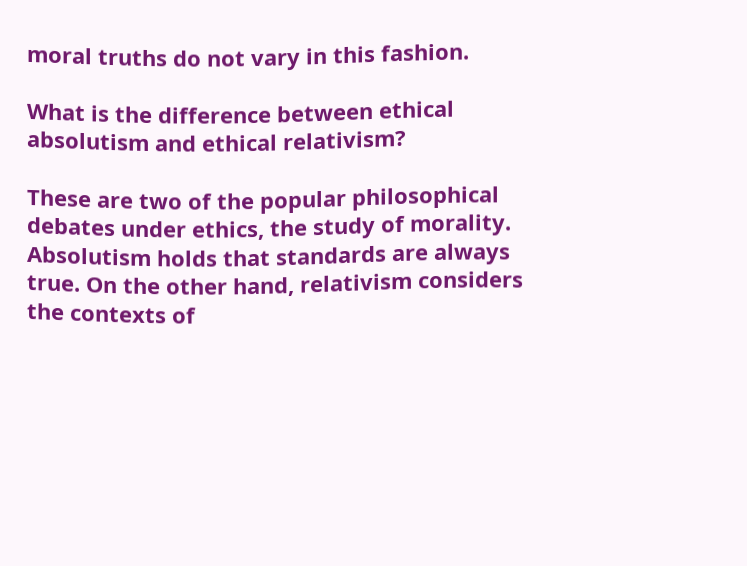moral truths do not vary in this fashion.

What is the difference between ethical absolutism and ethical relativism?

These are two of the popular philosophical debates under ethics, the study of morality. Absolutism holds that standards are always true. On the other hand, relativism considers the contexts of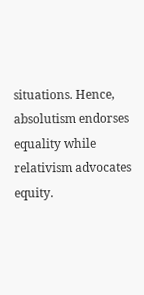situations. Hence, absolutism endorses equality while relativism advocates equity.